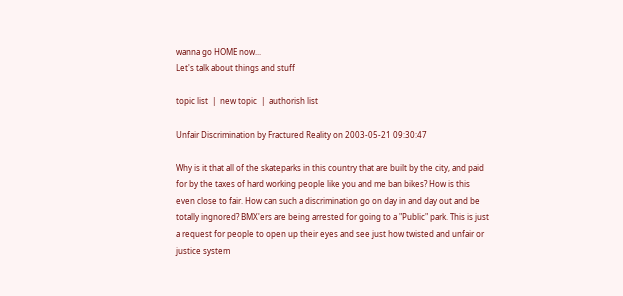wanna go HOME now...
Let's talk about things and stuff

topic list  |  new topic  |  authorish list

Unfair Discrimination by Fractured Reality on 2003-05-21 09:30:47

Why is it that all of the skateparks in this country that are built by the city, and paid for by the taxes of hard working people like you and me ban bikes? How is this even close to fair. How can such a discrimination go on day in and day out and be totally ingnored? BMX'ers are being arrested for going to a "Public" park. This is just a request for people to open up their eyes and see just how twisted and unfair or justice system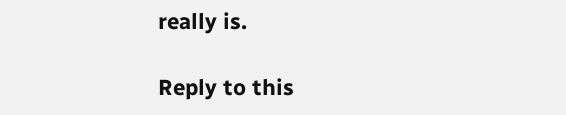really is.

Reply to this